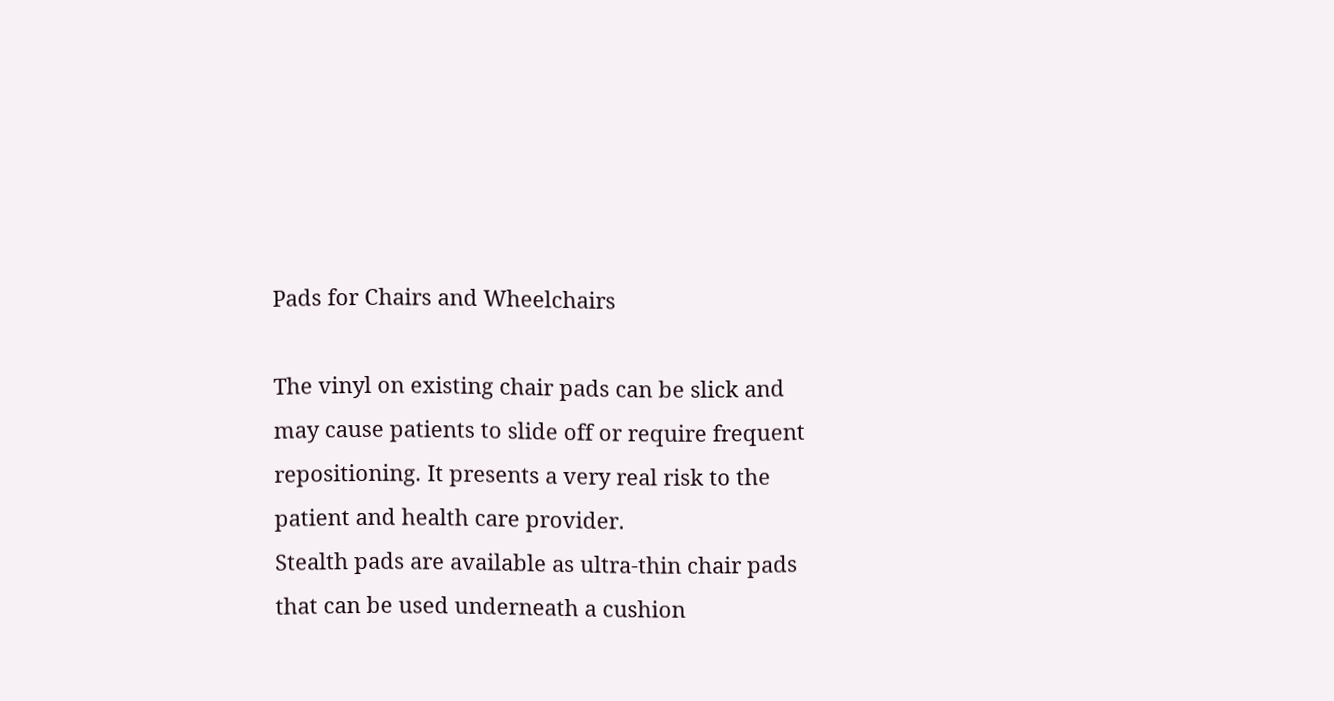Pads for Chairs and Wheelchairs

The vinyl on existing chair pads can be slick and may cause patients to slide off or require frequent repositioning. It presents a very real risk to the patient and health care provider.
Stealth pads are available as ultra-thin chair pads that can be used underneath a cushion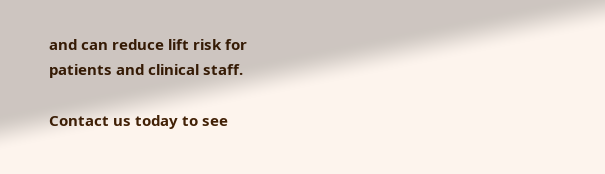and can reduce lift risk for patients and clinical staff.

Contact us today to see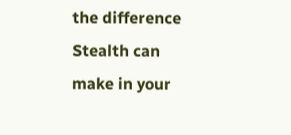the difference Stealth can make in your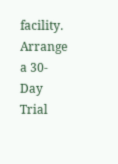facility.
Arrange a 30-Day Trial